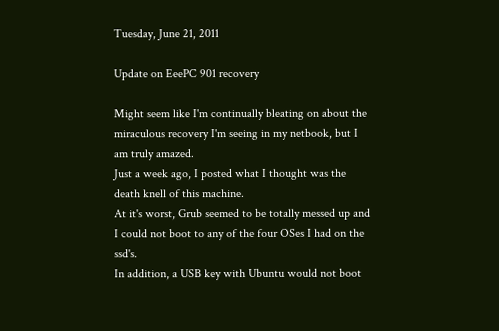Tuesday, June 21, 2011

Update on EeePC 901 recovery

Might seem like I'm continually bleating on about the miraculous recovery I'm seeing in my netbook, but I am truly amazed.
Just a week ago, I posted what I thought was the death knell of this machine.
At it's worst, Grub seemed to be totally messed up and I could not boot to any of the four OSes I had on the ssd's.
In addition, a USB key with Ubuntu would not boot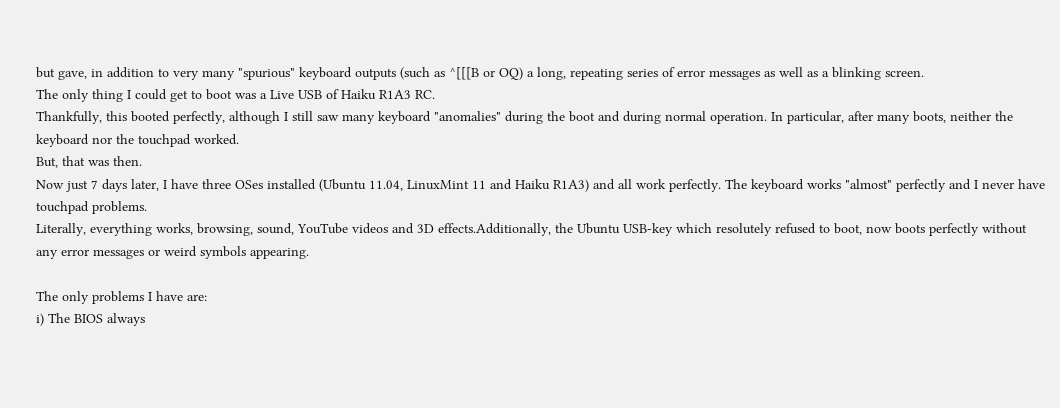but gave, in addition to very many "spurious" keyboard outputs (such as ^[[[B or OQ) a long, repeating series of error messages as well as a blinking screen.
The only thing I could get to boot was a Live USB of Haiku R1A3 RC.
Thankfully, this booted perfectly, although I still saw many keyboard "anomalies" during the boot and during normal operation. In particular, after many boots, neither the keyboard nor the touchpad worked.
But, that was then.
Now just 7 days later, I have three OSes installed (Ubuntu 11.04, LinuxMint 11 and Haiku R1A3) and all work perfectly. The keyboard works "almost" perfectly and I never have touchpad problems.
Literally, everything works, browsing, sound, YouTube videos and 3D effects.Additionally, the Ubuntu USB-key which resolutely refused to boot, now boots perfectly without any error messages or weird symbols appearing.

The only problems I have are:
i) The BIOS always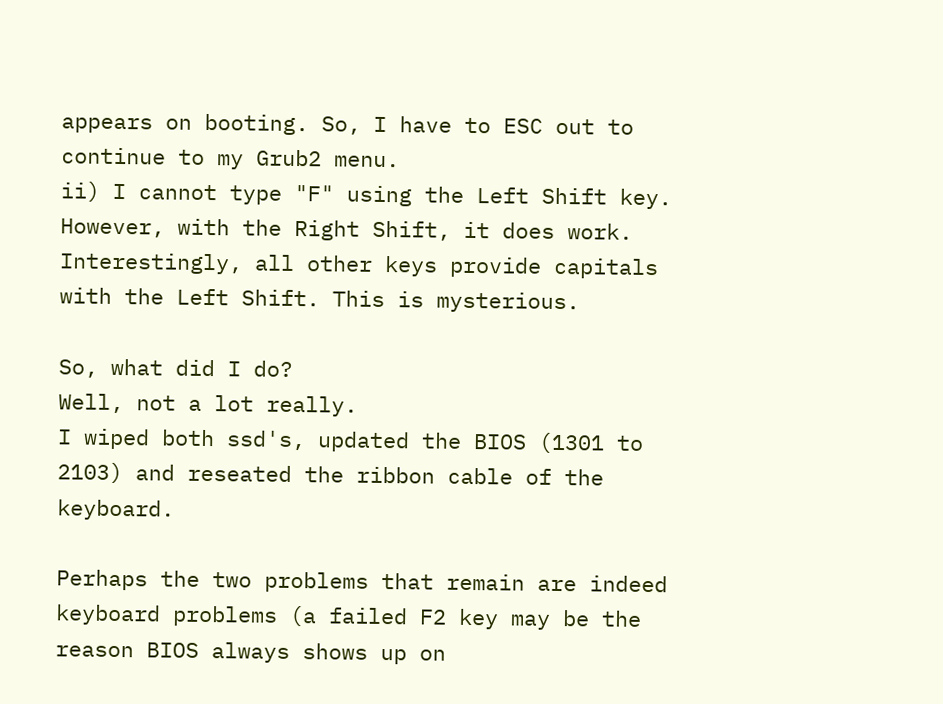appears on booting. So, I have to ESC out to continue to my Grub2 menu.
ii) I cannot type "F" using the Left Shift key. However, with the Right Shift, it does work. Interestingly, all other keys provide capitals with the Left Shift. This is mysterious.

So, what did I do?
Well, not a lot really.
I wiped both ssd's, updated the BIOS (1301 to 2103) and reseated the ribbon cable of the keyboard.

Perhaps the two problems that remain are indeed keyboard problems (a failed F2 key may be the reason BIOS always shows up on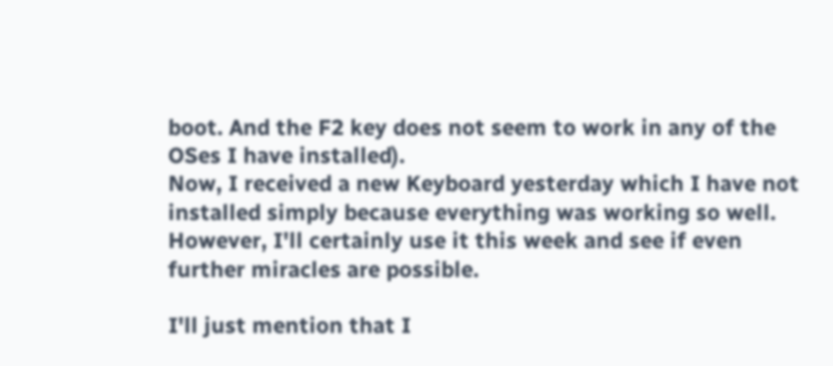boot. And the F2 key does not seem to work in any of the OSes I have installed).
Now, I received a new Keyboard yesterday which I have not installed simply because everything was working so well.
However, I'll certainly use it this week and see if even further miracles are possible.

I'll just mention that I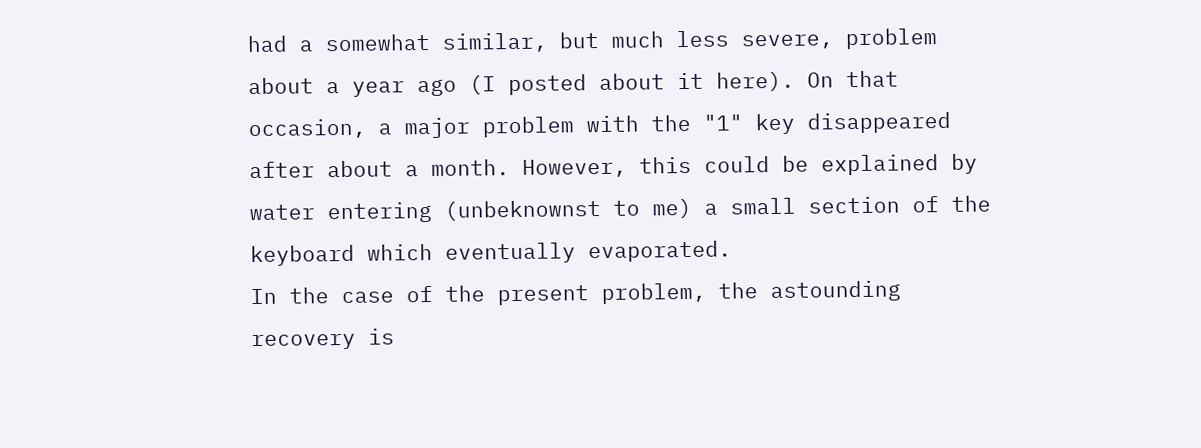had a somewhat similar, but much less severe, problem about a year ago (I posted about it here). On that occasion, a major problem with the "1" key disappeared after about a month. However, this could be explained by water entering (unbeknownst to me) a small section of the keyboard which eventually evaporated.
In the case of the present problem, the astounding recovery is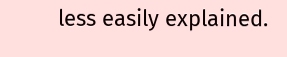less easily explained.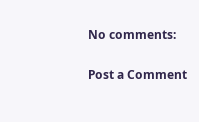No comments:

Post a Comment